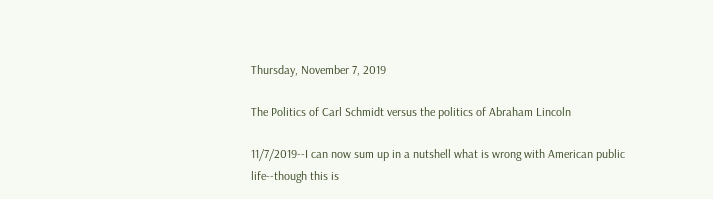Thursday, November 7, 2019

The Politics of Carl Schmidt versus the politics of Abraham Lincoln

11/7/2019--I can now sum up in a nutshell what is wrong with American public life--though this is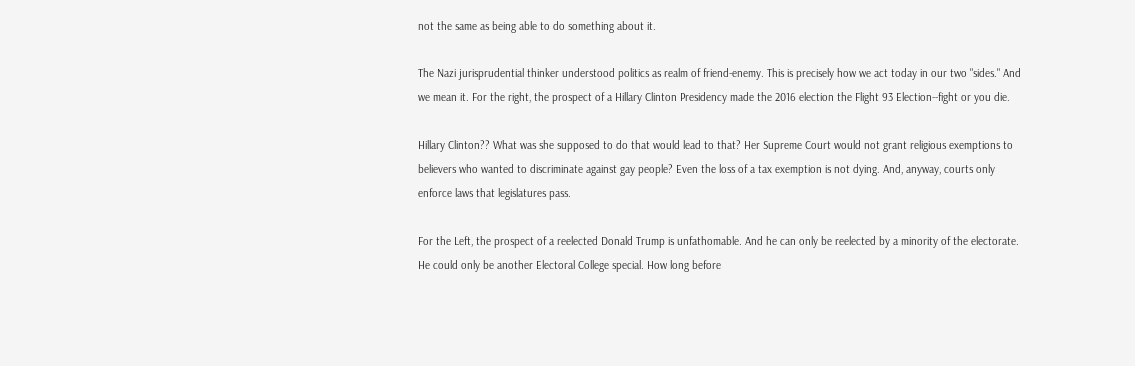not the same as being able to do something about it.

The Nazi jurisprudential thinker understood politics as realm of friend-enemy. This is precisely how we act today in our two "sides." And we mean it. For the right, the prospect of a Hillary Clinton Presidency made the 2016 election the Flight 93 Election--fight or you die.

Hillary Clinton?? What was she supposed to do that would lead to that? Her Supreme Court would not grant religious exemptions to believers who wanted to discriminate against gay people? Even the loss of a tax exemption is not dying. And, anyway, courts only enforce laws that legislatures pass.

For the Left, the prospect of a reelected Donald Trump is unfathomable. And he can only be reelected by a minority of the electorate. He could only be another Electoral College special. How long before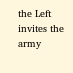the Left invites the army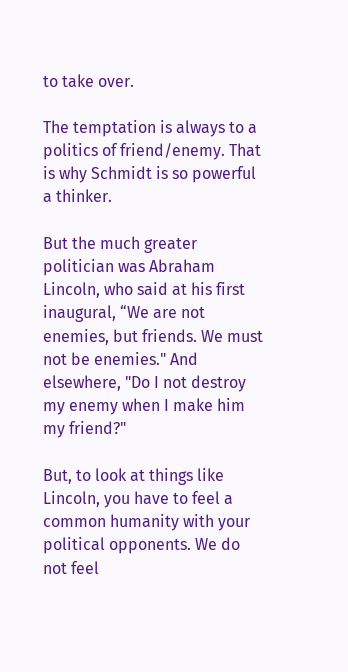to take over.

The temptation is always to a politics of friend/enemy. That is why Schmidt is so powerful a thinker.

But the much greater politician was Abraham Lincoln, who said at his first inaugural, “We are not enemies, but friends. We must not be enemies." And elsewhere, "Do I not destroy my enemy when I make him my friend?"

But, to look at things like Lincoln, you have to feel a common humanity with your political opponents. We do not feel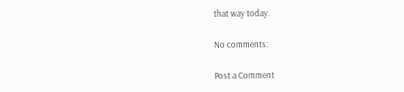that way today.

No comments:

Post a Comment